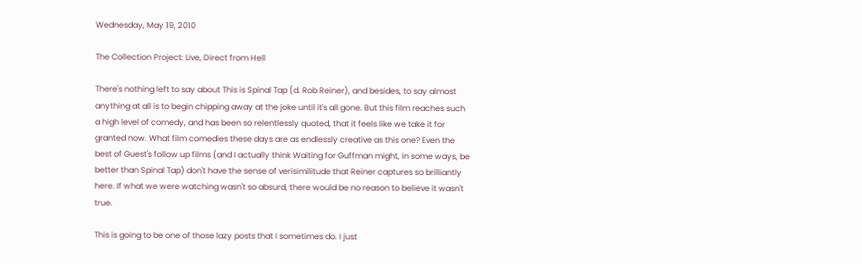Wednesday, May 19, 2010

The Collection Project: Live, Direct from Hell

There's nothing left to say about This is Spinal Tap (d. Rob Reiner), and besides, to say almost anything at all is to begin chipping away at the joke until it's all gone. But this film reaches such a high level of comedy, and has been so relentlessly quoted, that it feels like we take it for granted now. What film comedies these days are as endlessly creative as this one? Even the best of Guest's follow up films (and I actually think Waiting for Guffman might, in some ways, be better than Spinal Tap) don't have the sense of verisimilitude that Reiner captures so brilliantly here. If what we were watching wasn't so absurd, there would be no reason to believe it wasn't true.

This is going to be one of those lazy posts that I sometimes do. I just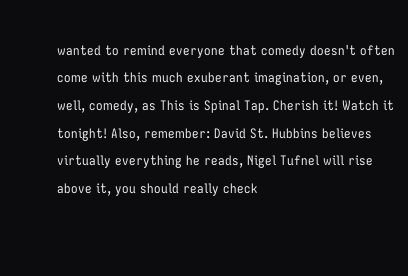wanted to remind everyone that comedy doesn't often come with this much exuberant imagination, or even, well, comedy, as This is Spinal Tap. Cherish it! Watch it tonight! Also, remember: David St. Hubbins believes virtually everything he reads, Nigel Tufnel will rise above it, you should really check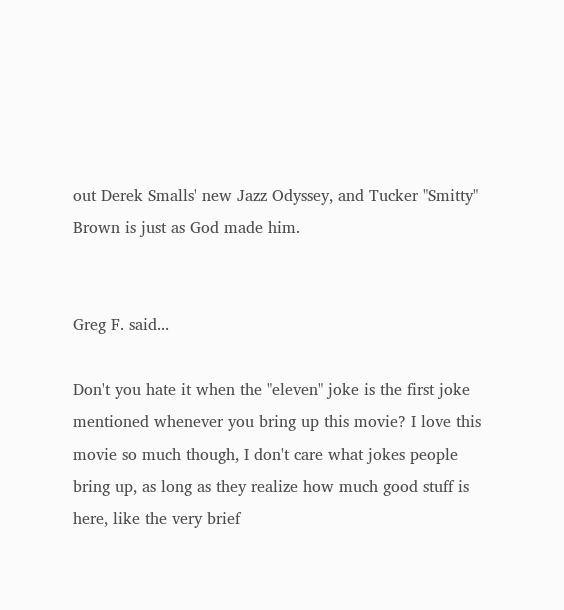out Derek Smalls' new Jazz Odyssey, and Tucker "Smitty" Brown is just as God made him.


Greg F. said...

Don't you hate it when the "eleven" joke is the first joke mentioned whenever you bring up this movie? I love this movie so much though, I don't care what jokes people bring up, as long as they realize how much good stuff is here, like the very brief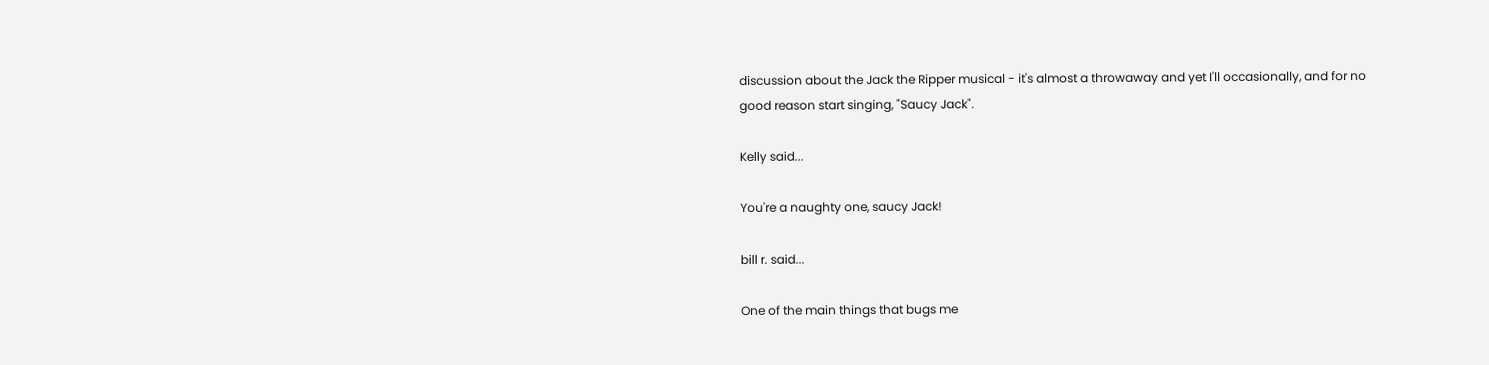discussion about the Jack the Ripper musical - it's almost a throwaway and yet I'll occasionally, and for no good reason start singing, "Saucy Jack".

Kelly said...

You're a naughty one, saucy Jack!

bill r. said...

One of the main things that bugs me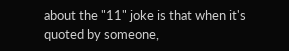about the "11" joke is that when it's quoted by someone,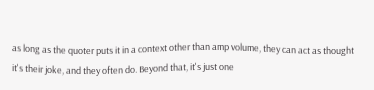as long as the quoter puts it in a context other than amp volume, they can act as thought it's their joke, and they often do. Beyond that, it's just one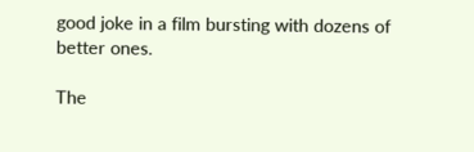good joke in a film bursting with dozens of better ones.

The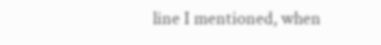line I mentioned, when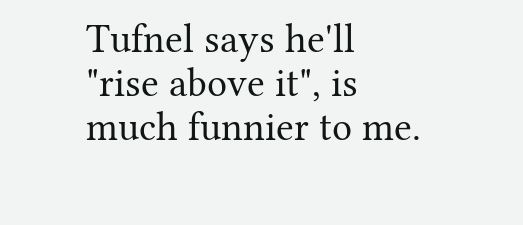Tufnel says he'll "rise above it", is much funnier to me.